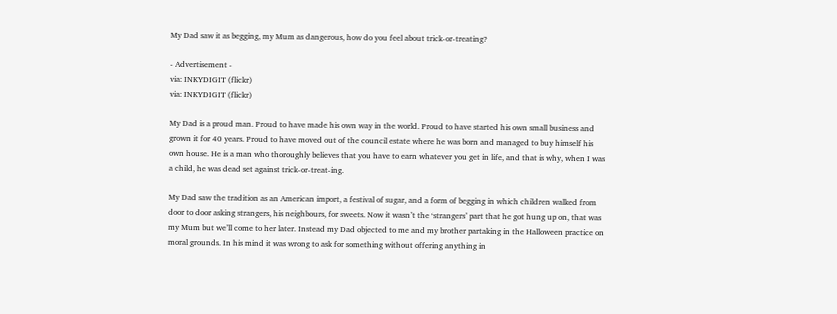My Dad saw it as begging, my Mum as dangerous, how do you feel about trick-or-treating?

- Advertisement -
via: INKYDIGIT (flickr)
via: INKYDIGIT (flickr)

My Dad is a proud man. Proud to have made his own way in the world. Proud to have started his own small business and grown it for 40 years. Proud to have moved out of the council estate where he was born and managed to buy himself his own house. He is a man who thoroughly believes that you have to earn whatever you get in life, and that is why, when I was a child, he was dead set against trick-or-treat-ing.

My Dad saw the tradition as an American import, a festival of sugar, and a form of begging in which children walked from door to door asking strangers, his neighbours, for sweets. Now it wasn’t the ‘strangers’ part that he got hung up on, that was my Mum but we’ll come to her later. Instead my Dad objected to me and my brother partaking in the Halloween practice on moral grounds. In his mind it was wrong to ask for something without offering anything in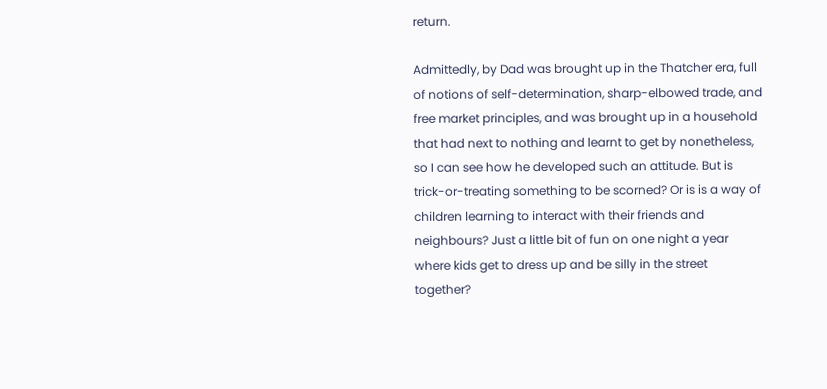return.

Admittedly, by Dad was brought up in the Thatcher era, full of notions of self-determination, sharp-elbowed trade, and free market principles, and was brought up in a household that had next to nothing and learnt to get by nonetheless, so I can see how he developed such an attitude. But is trick-or-treating something to be scorned? Or is is a way of children learning to interact with their friends and neighbours? Just a little bit of fun on one night a year where kids get to dress up and be silly in the street together?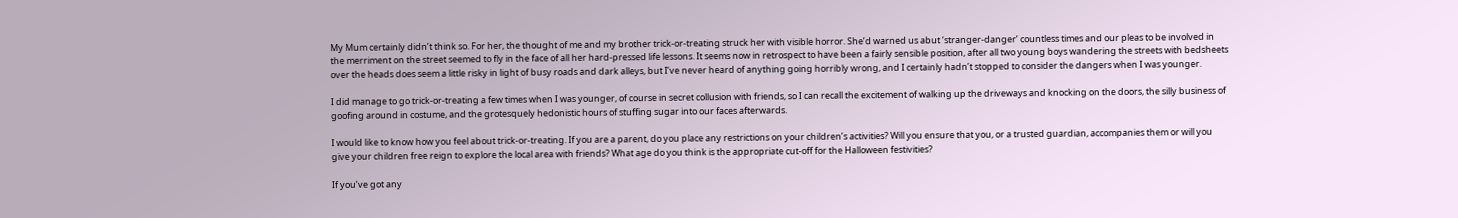My Mum certainly didn’t think so. For her, the thought of me and my brother trick-or-treating struck her with visible horror. She’d warned us abut ‘stranger-danger’ countless times and our pleas to be involved in the merriment on the street seemed to fly in the face of all her hard-pressed life lessons. It seems now in retrospect to have been a fairly sensible position, after all two young boys wandering the streets with bedsheets over the heads does seem a little risky in light of busy roads and dark alleys, but I’ve never heard of anything going horribly wrong, and I certainly hadn’t stopped to consider the dangers when I was younger.

I did manage to go trick-or-treating a few times when I was younger, of course in secret collusion with friends, so I can recall the excitement of walking up the driveways and knocking on the doors, the silly business of goofing around in costume, and the grotesquely hedonistic hours of stuffing sugar into our faces afterwards.

I would like to know how you feel about trick-or-treating. If you are a parent, do you place any restrictions on your children’s activities? Will you ensure that you, or a trusted guardian, accompanies them or will you give your children free reign to explore the local area with friends? What age do you think is the appropriate cut-off for the Halloween festivities?

If you’ve got any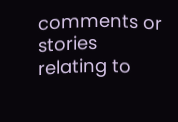comments or stories relating to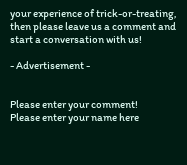your experience of trick-or-treating, then please leave us a comment and start a conversation with us!

- Advertisement -


Please enter your comment!
Please enter your name here